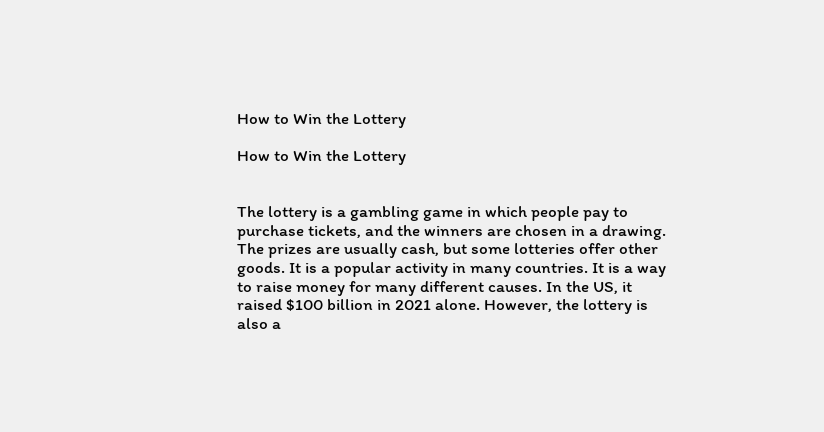How to Win the Lottery

How to Win the Lottery


The lottery is a gambling game in which people pay to purchase tickets, and the winners are chosen in a drawing. The prizes are usually cash, but some lotteries offer other goods. It is a popular activity in many countries. It is a way to raise money for many different causes. In the US, it raised $100 billion in 2021 alone. However, the lottery is also a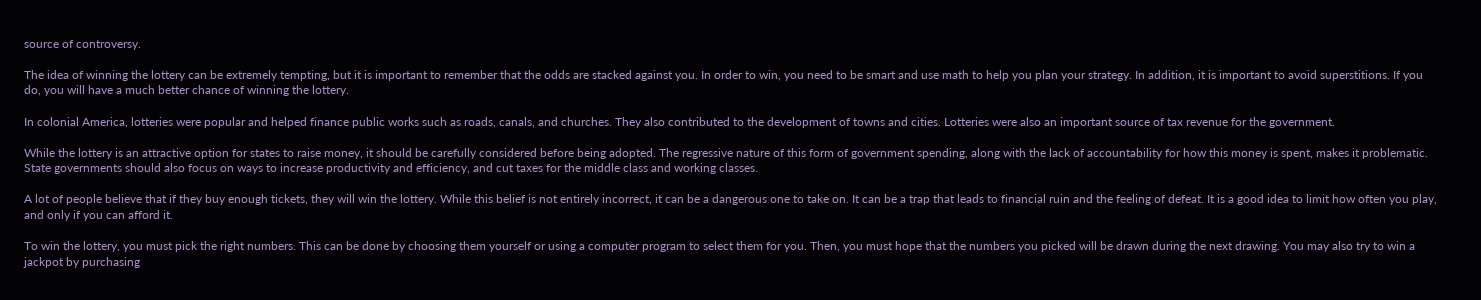source of controversy.

The idea of winning the lottery can be extremely tempting, but it is important to remember that the odds are stacked against you. In order to win, you need to be smart and use math to help you plan your strategy. In addition, it is important to avoid superstitions. If you do, you will have a much better chance of winning the lottery.

In colonial America, lotteries were popular and helped finance public works such as roads, canals, and churches. They also contributed to the development of towns and cities. Lotteries were also an important source of tax revenue for the government.

While the lottery is an attractive option for states to raise money, it should be carefully considered before being adopted. The regressive nature of this form of government spending, along with the lack of accountability for how this money is spent, makes it problematic. State governments should also focus on ways to increase productivity and efficiency, and cut taxes for the middle class and working classes.

A lot of people believe that if they buy enough tickets, they will win the lottery. While this belief is not entirely incorrect, it can be a dangerous one to take on. It can be a trap that leads to financial ruin and the feeling of defeat. It is a good idea to limit how often you play, and only if you can afford it.

To win the lottery, you must pick the right numbers. This can be done by choosing them yourself or using a computer program to select them for you. Then, you must hope that the numbers you picked will be drawn during the next drawing. You may also try to win a jackpot by purchasing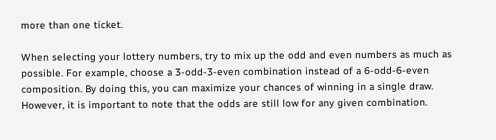more than one ticket.

When selecting your lottery numbers, try to mix up the odd and even numbers as much as possible. For example, choose a 3-odd-3-even combination instead of a 6-odd-6-even composition. By doing this, you can maximize your chances of winning in a single draw. However, it is important to note that the odds are still low for any given combination.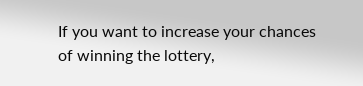If you want to increase your chances of winning the lottery,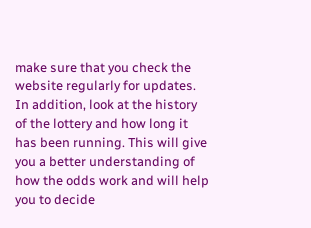make sure that you check the website regularly for updates. In addition, look at the history of the lottery and how long it has been running. This will give you a better understanding of how the odds work and will help you to decide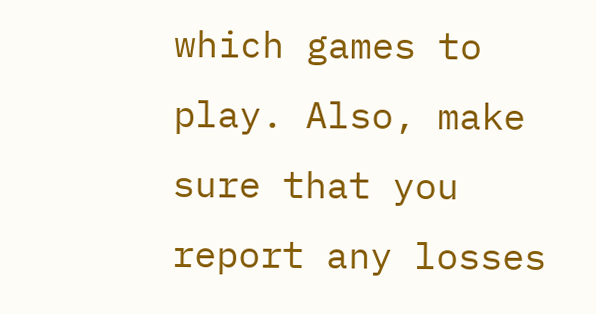which games to play. Also, make sure that you report any losses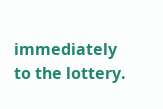immediately to the lottery.